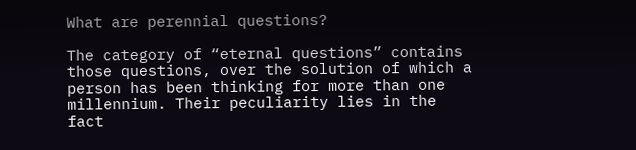What are perennial questions?

The category of “eternal questions” contains those questions, over the solution of which a person has been thinking for more than one millennium. Their peculiarity lies in the fact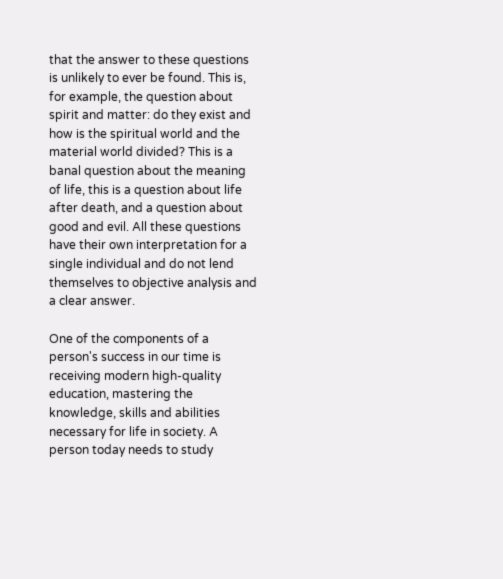that the answer to these questions is unlikely to ever be found. This is, for example, the question about spirit and matter: do they exist and how is the spiritual world and the material world divided? This is a banal question about the meaning of life, this is a question about life after death, and a question about good and evil. All these questions have their own interpretation for a single individual and do not lend themselves to objective analysis and a clear answer.

One of the components of a person's success in our time is receiving modern high-quality education, mastering the knowledge, skills and abilities necessary for life in society. A person today needs to study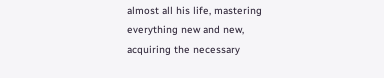almost all his life, mastering everything new and new, acquiring the necessary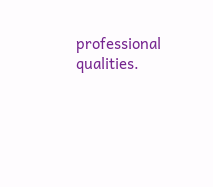professional qualities.